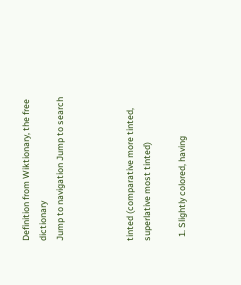Definition from Wiktionary, the free dictionary
Jump to navigation Jump to search



tinted (comparative more tinted, superlative most tinted)

  1. Slightly colored, having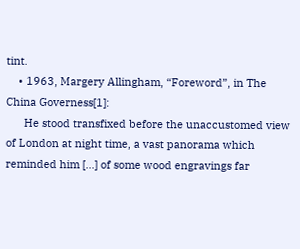tint.
    • 1963, Margery Allingham, “Foreword”, in The China Governess[1]:
      He stood transfixed before the unaccustomed view of London at night time, a vast panorama which reminded him […] of some wood engravings far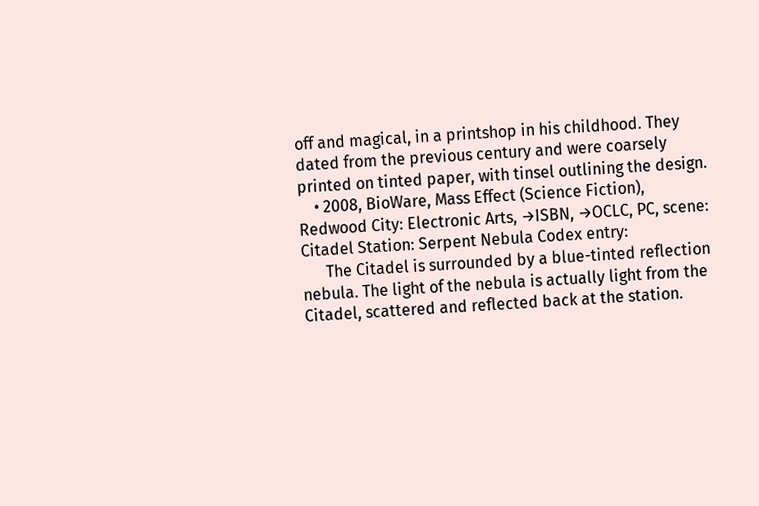off and magical, in a printshop in his childhood. They dated from the previous century and were coarsely printed on tinted paper, with tinsel outlining the design.
    • 2008, BioWare, Mass Effect (Science Fiction), Redwood City: Electronic Arts, →ISBN, →OCLC, PC, scene: Citadel Station: Serpent Nebula Codex entry:
      The Citadel is surrounded by a blue-tinted reflection nebula. The light of the nebula is actually light from the Citadel, scattered and reflected back at the station.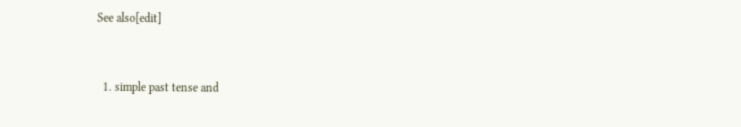See also[edit]



  1. simple past tense and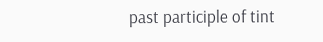past participle of tint